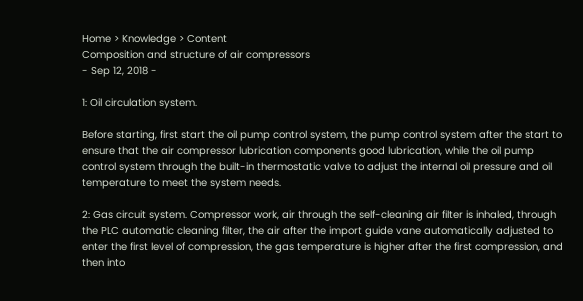Home > Knowledge > Content
Composition and structure of air compressors
- Sep 12, 2018 -

1: Oil circulation system.

Before starting, first start the oil pump control system, the pump control system after the start to ensure that the air compressor lubrication components good lubrication, while the oil pump control system through the built-in thermostatic valve to adjust the internal oil pressure and oil temperature to meet the system needs.

2: Gas circuit system. Compressor work, air through the self-cleaning air filter is inhaled, through the PLC automatic cleaning filter, the air after the import guide vane automatically adjusted to enter the first level of compression, the gas temperature is higher after the first compression, and then into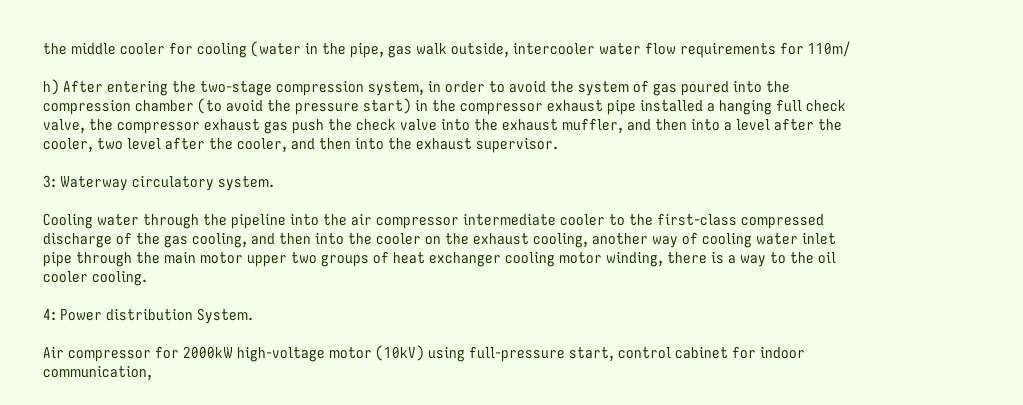the middle cooler for cooling (water in the pipe, gas walk outside, intercooler water flow requirements for 110m/

h) After entering the two-stage compression system, in order to avoid the system of gas poured into the compression chamber (to avoid the pressure start) in the compressor exhaust pipe installed a hanging full check valve, the compressor exhaust gas push the check valve into the exhaust muffler, and then into a level after the cooler, two level after the cooler, and then into the exhaust supervisor.

3: Waterway circulatory system.

Cooling water through the pipeline into the air compressor intermediate cooler to the first-class compressed discharge of the gas cooling, and then into the cooler on the exhaust cooling, another way of cooling water inlet pipe through the main motor upper two groups of heat exchanger cooling motor winding, there is a way to the oil cooler cooling.

4: Power distribution System.

Air compressor for 2000kW high-voltage motor (10kV) using full-pressure start, control cabinet for indoor communication,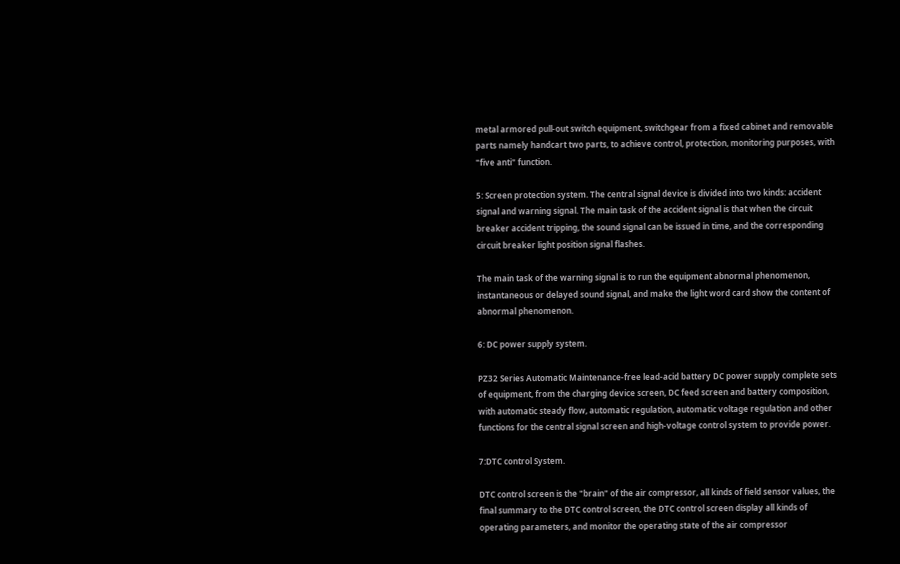metal armored pull-out switch equipment, switchgear from a fixed cabinet and removable parts namely handcart two parts, to achieve control, protection, monitoring purposes, with "five anti" function.

5: Screen protection system. The central signal device is divided into two kinds: accident signal and warning signal. The main task of the accident signal is that when the circuit breaker accident tripping, the sound signal can be issued in time, and the corresponding circuit breaker light position signal flashes.

The main task of the warning signal is to run the equipment abnormal phenomenon, instantaneous or delayed sound signal, and make the light word card show the content of abnormal phenomenon.

6: DC power supply system.

PZ32 Series Automatic Maintenance-free lead-acid battery DC power supply complete sets of equipment, from the charging device screen, DC feed screen and battery composition, with automatic steady flow, automatic regulation, automatic voltage regulation and other functions for the central signal screen and high-voltage control system to provide power.

7:DTC control System.

DTC control screen is the "brain" of the air compressor, all kinds of field sensor values, the final summary to the DTC control screen, the DTC control screen display all kinds of operating parameters, and monitor the operating state of the air compressor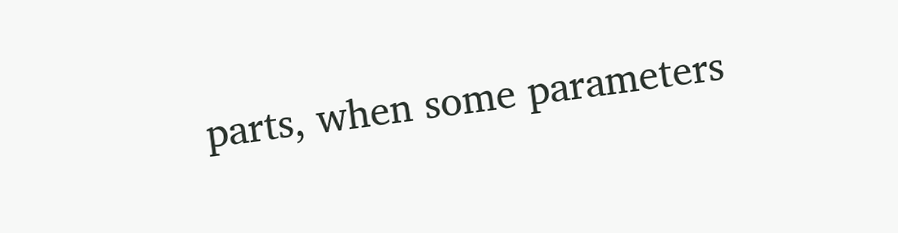parts, when some parameters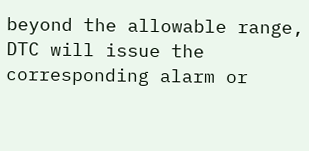beyond the allowable range, DTC will issue the corresponding alarm or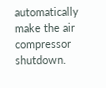automatically make the air compressor shutdown.